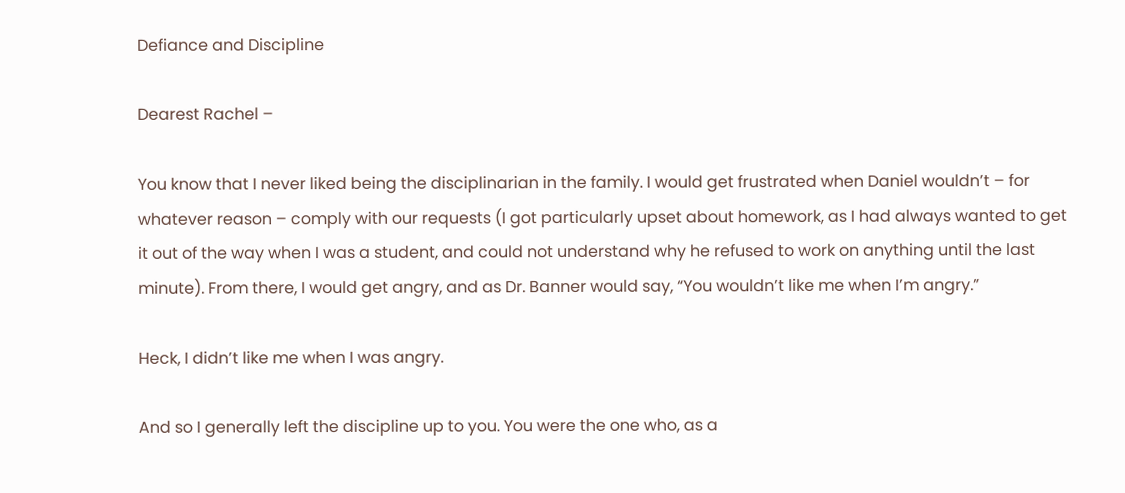Defiance and Discipline

Dearest Rachel –

You know that I never liked being the disciplinarian in the family. I would get frustrated when Daniel wouldn’t – for whatever reason – comply with our requests (I got particularly upset about homework, as I had always wanted to get it out of the way when I was a student, and could not understand why he refused to work on anything until the last minute). From there, I would get angry, and as Dr. Banner would say, “You wouldn’t like me when I’m angry.”

Heck, I didn’t like me when I was angry.

And so I generally left the discipline up to you. You were the one who, as a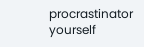procrastinator yourself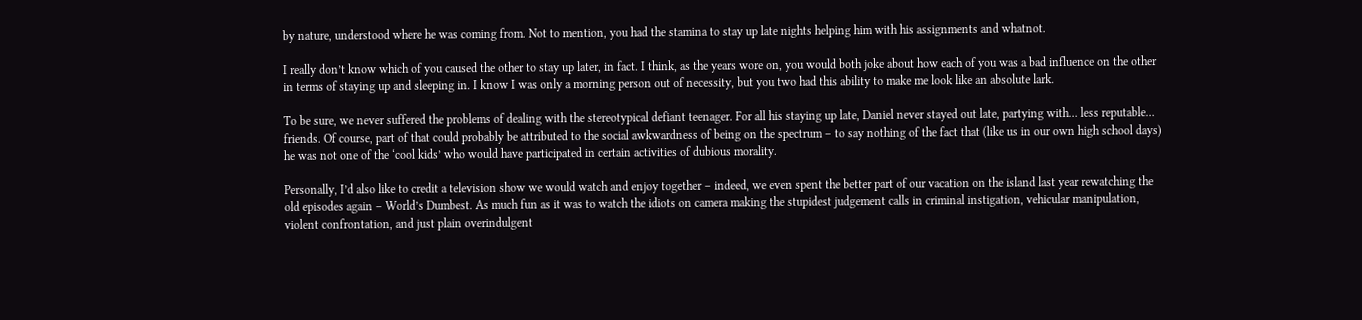by nature, understood where he was coming from. Not to mention, you had the stamina to stay up late nights helping him with his assignments and whatnot.

I really don’t know which of you caused the other to stay up later, in fact. I think, as the years wore on, you would both joke about how each of you was a bad influence on the other in terms of staying up and sleeping in. I know I was only a morning person out of necessity, but you two had this ability to make me look like an absolute lark.

To be sure, we never suffered the problems of dealing with the stereotypical defiant teenager. For all his staying up late, Daniel never stayed out late, partying with… less reputable… friends. Of course, part of that could probably be attributed to the social awkwardness of being on the spectrum – to say nothing of the fact that (like us in our own high school days) he was not one of the ‘cool kids’ who would have participated in certain activities of dubious morality.

Personally, I’d also like to credit a television show we would watch and enjoy together – indeed, we even spent the better part of our vacation on the island last year rewatching the old episodes again – World’s Dumbest. As much fun as it was to watch the idiots on camera making the stupidest judgement calls in criminal instigation, vehicular manipulation, violent confrontation, and just plain overindulgent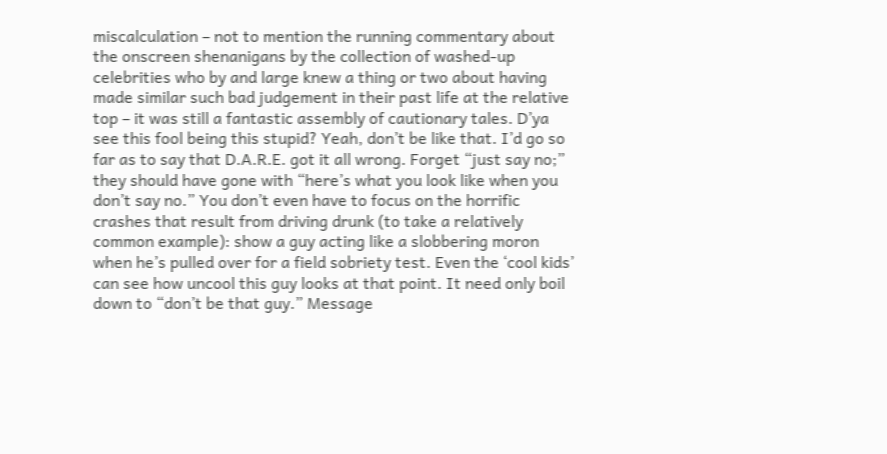miscalculation – not to mention the running commentary about the onscreen shenanigans by the collection of washed-up celebrities who by and large knew a thing or two about having made similar such bad judgement in their past life at the relative top – it was still a fantastic assembly of cautionary tales. D’ya see this fool being this stupid? Yeah, don’t be like that. I’d go so far as to say that D.A.R.E. got it all wrong. Forget “just say no;” they should have gone with “here’s what you look like when you don’t say no.” You don’t even have to focus on the horrific crashes that result from driving drunk (to take a relatively common example): show a guy acting like a slobbering moron when he’s pulled over for a field sobriety test. Even the ‘cool kids’ can see how uncool this guy looks at that point. It need only boil down to “don’t be that guy.” Message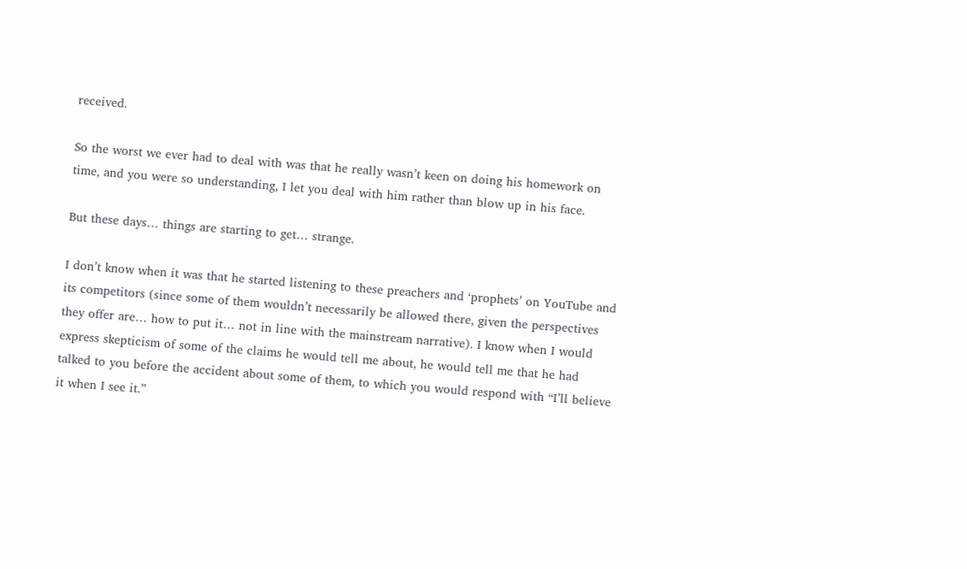received.

So the worst we ever had to deal with was that he really wasn’t keen on doing his homework on time, and you were so understanding, I let you deal with him rather than blow up in his face.

But these days… things are starting to get… strange.

I don’t know when it was that he started listening to these preachers and ‘prophets’ on YouTube and its competitors (since some of them wouldn’t necessarily be allowed there, given the perspectives they offer are… how to put it… not in line with the mainstream narrative). I know when I would express skepticism of some of the claims he would tell me about, he would tell me that he had talked to you before the accident about some of them, to which you would respond with “I’ll believe it when I see it.”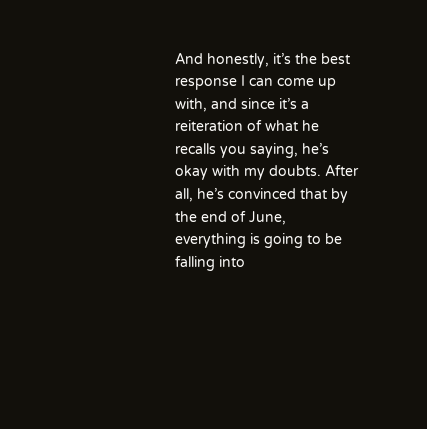And honestly, it’s the best response I can come up with, and since it’s a reiteration of what he recalls you saying, he’s okay with my doubts. After all, he’s convinced that by the end of June, everything is going to be falling into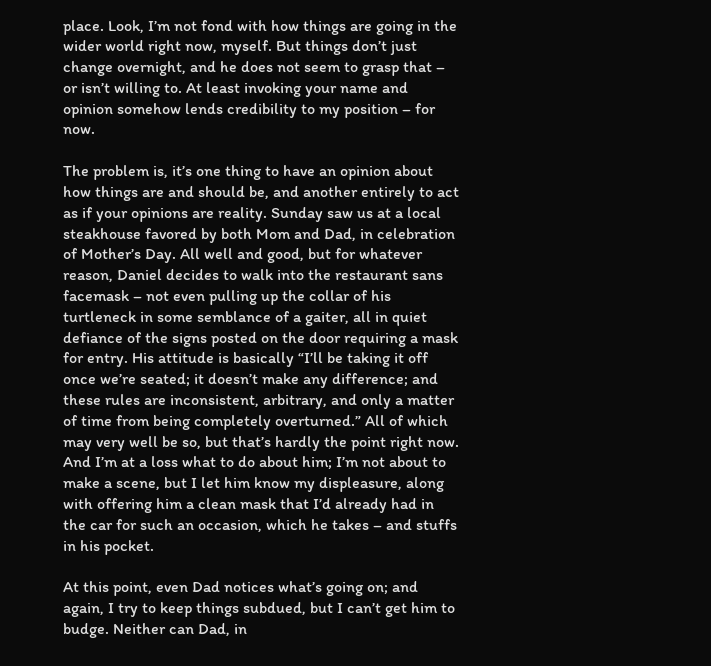place. Look, I’m not fond with how things are going in the wider world right now, myself. But things don’t just change overnight, and he does not seem to grasp that – or isn’t willing to. At least invoking your name and opinion somehow lends credibility to my position – for now.

The problem is, it’s one thing to have an opinion about how things are and should be, and another entirely to act as if your opinions are reality. Sunday saw us at a local steakhouse favored by both Mom and Dad, in celebration of Mother’s Day. All well and good, but for whatever reason, Daniel decides to walk into the restaurant sans facemask – not even pulling up the collar of his turtleneck in some semblance of a gaiter, all in quiet defiance of the signs posted on the door requiring a mask for entry. His attitude is basically “I’ll be taking it off once we’re seated; it doesn’t make any difference; and these rules are inconsistent, arbitrary, and only a matter of time from being completely overturned.” All of which may very well be so, but that’s hardly the point right now. And I’m at a loss what to do about him; I’m not about to make a scene, but I let him know my displeasure, along with offering him a clean mask that I’d already had in the car for such an occasion, which he takes – and stuffs in his pocket.

At this point, even Dad notices what’s going on; and again, I try to keep things subdued, but I can’t get him to budge. Neither can Dad, in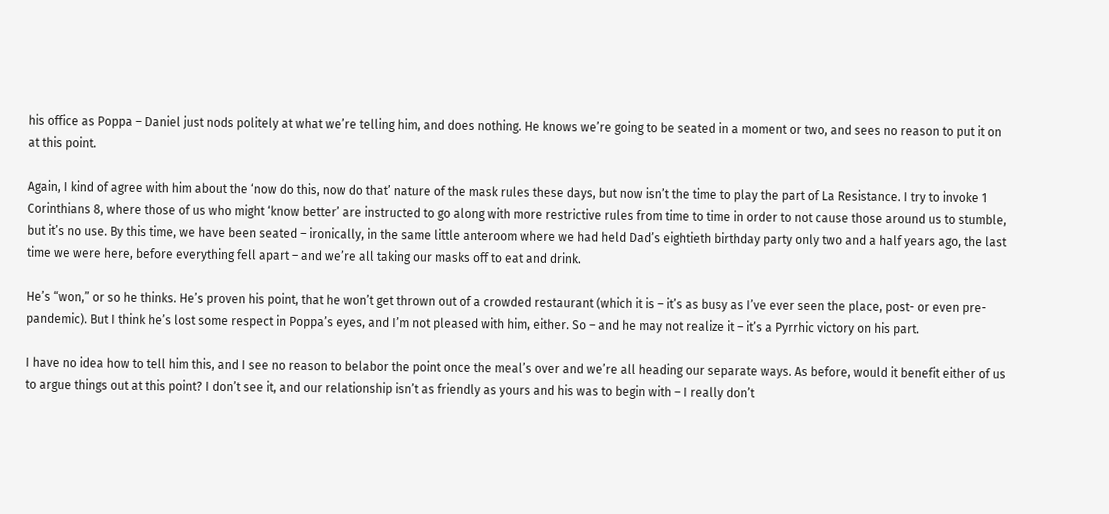his office as Poppa – Daniel just nods politely at what we’re telling him, and does nothing. He knows we’re going to be seated in a moment or two, and sees no reason to put it on at this point.

Again, I kind of agree with him about the ‘now do this, now do that’ nature of the mask rules these days, but now isn’t the time to play the part of La Resistance. I try to invoke 1 Corinthians 8, where those of us who might ‘know better’ are instructed to go along with more restrictive rules from time to time in order to not cause those around us to stumble, but it’s no use. By this time, we have been seated – ironically, in the same little anteroom where we had held Dad’s eightieth birthday party only two and a half years ago, the last time we were here, before everything fell apart – and we’re all taking our masks off to eat and drink.

He’s “won,” or so he thinks. He’s proven his point, that he won’t get thrown out of a crowded restaurant (which it is – it’s as busy as I’ve ever seen the place, post- or even pre-pandemic). But I think he’s lost some respect in Poppa’s eyes, and I’m not pleased with him, either. So – and he may not realize it – it’s a Pyrrhic victory on his part.

I have no idea how to tell him this, and I see no reason to belabor the point once the meal’s over and we’re all heading our separate ways. As before, would it benefit either of us to argue things out at this point? I don’t see it, and our relationship isn’t as friendly as yours and his was to begin with – I really don’t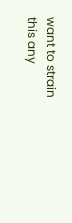want to strain this any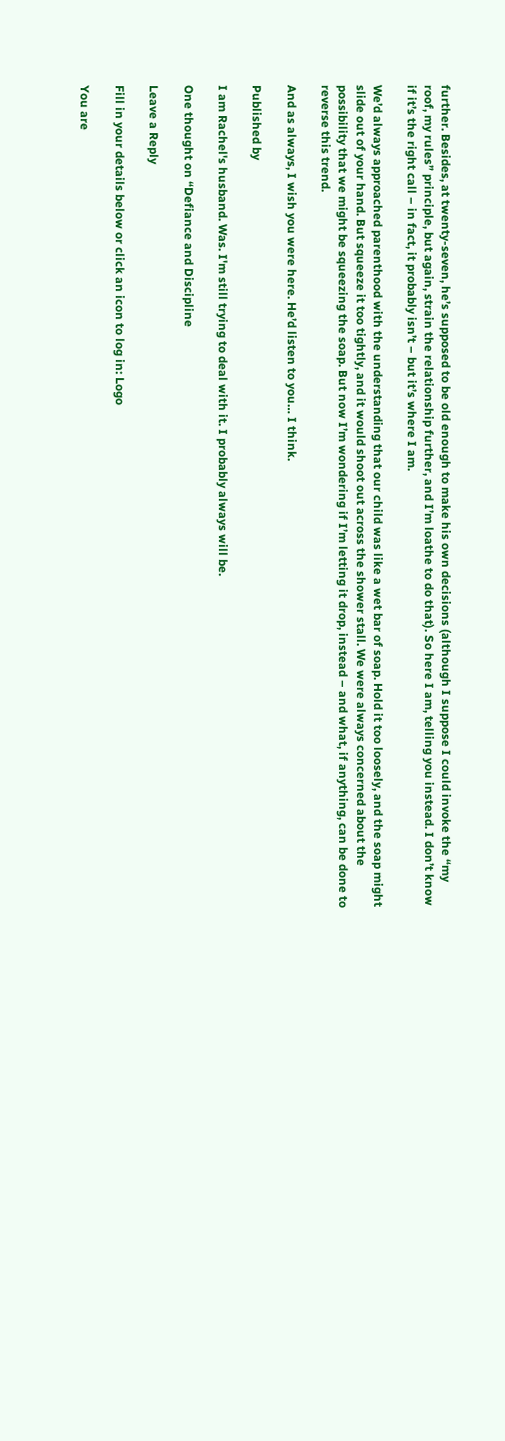further. Besides, at twenty-seven, he’s supposed to be old enough to make his own decisions (although I suppose I could invoke the “my roof, my rules” principle, but again, strain the relationship further, and I’m loathe to do that). So here I am, telling you instead. I don’t know if it’s the right call – in fact, it probably isn’t – but it’s where I am.

We’d always approached parenthood with the understanding that our child was like a wet bar of soap. Hold it too loosely, and the soap might slide out of your hand. But squeeze it too tightly, and it would shoot out across the shower stall. We were always concerned about the possibility that we might be squeezing the soap. But now I’m wondering if I’m letting it drop, instead – and what, if anything, can be done to reverse this trend.

And as always, I wish you were here. He’d listen to you… I think.

Published by

I am Rachel's husband. Was. I'm still trying to deal with it. I probably always will be.

One thought on “Defiance and Discipline

Leave a Reply

Fill in your details below or click an icon to log in: Logo

You are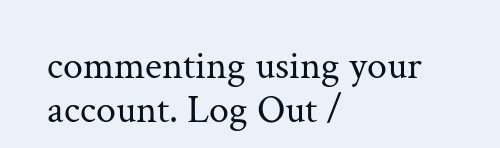commenting using your account. Log Out /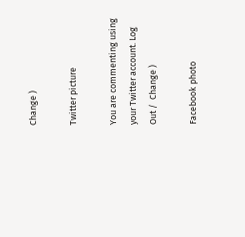Change )

Twitter picture

You are commenting using your Twitter account. Log Out /  Change )

Facebook photo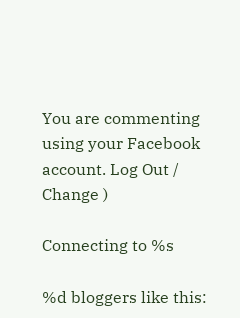You are commenting using your Facebook account. Log Out /  Change )

Connecting to %s

%d bloggers like this: